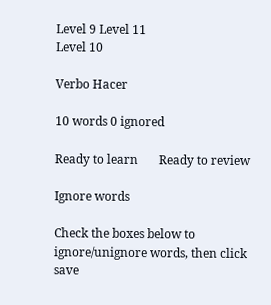Level 9 Level 11
Level 10

Verbo Hacer

10 words 0 ignored

Ready to learn       Ready to review

Ignore words

Check the boxes below to ignore/unignore words, then click save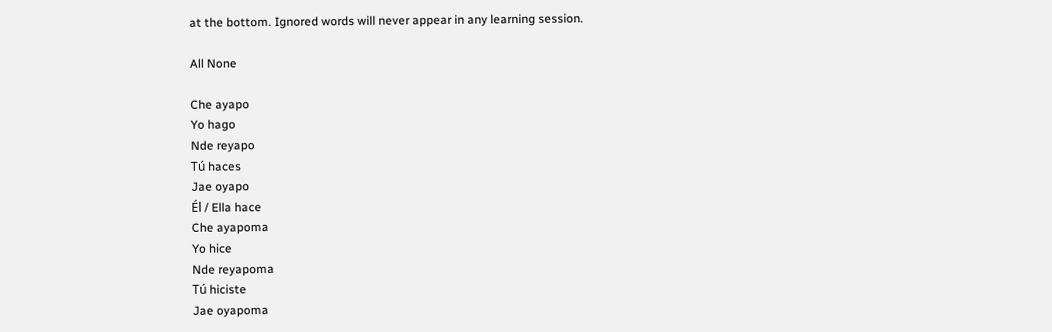at the bottom. Ignored words will never appear in any learning session.

All None

Che ayapo
Yo hago
Nde reyapo
Tú haces
Jae oyapo
Él / Ella hace
Che ayapoma
Yo hice
Nde reyapoma
Tú hiciste
Jae oyapoma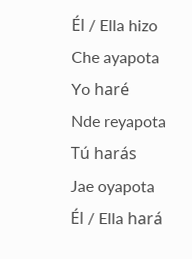Él / Ella hizo
Che ayapota
Yo haré
Nde reyapota
Tú harás
Jae oyapota
Él / Ella hará